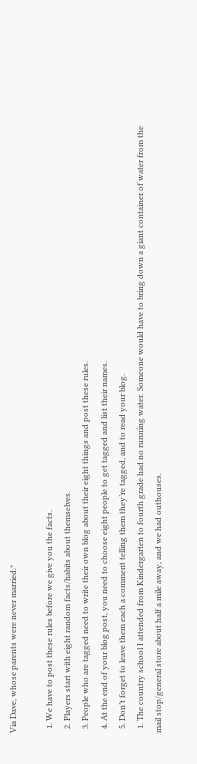Via Dave, whose parents were never married.*

  1. We have to post these rules before we give you the facts.
  2. Players start with eight random facts/habits about themselves.
  3. People who are tagged need to write their own blog about their eight things and post these rules.
  4. At the end of your blog post, you need to choose eight people to get tagged and list their names.
  5. Don’t forget to leave them each a comment telling them they’re tagged, and to read your blog.
  1. The country school I attended from Kindergarten to fourth grade had no running water. Someone would have to bring down a giant container of water from the mail stop/general store about half a mile away, and we had outhouses.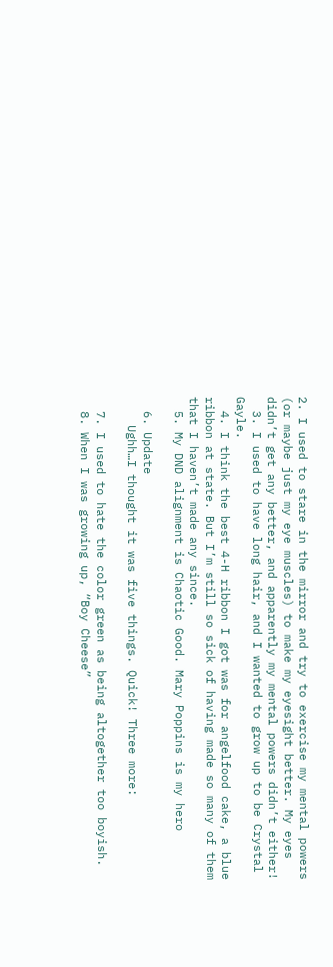2. I used to stare in the mirror and try to exercise my mental powers (or maybe just my eye muscles) to make my eyesight better. My eyes didn’t get any better, and apparently my mental powers didn’t either!
  3. I used to have long hair, and I wanted to grow up to be Crystal Gayle.
  4. I think the best 4-H ribbon I got was for angelfood cake, a blue ribbon at state. But I’m still so sick of having made so many of them that I haven’t made any since.
  5. My DND alignment is Chaotic Good. Mary Poppins is my hero

  6. Update
    Ughh…I thought it was five things. Quick! Three more:

  7. I used to hate the color green as being altogether too boyish.
  8. When I was growing up, “Boy Cheese”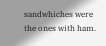sandwhiches were the ones with ham.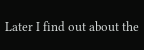Later I find out about the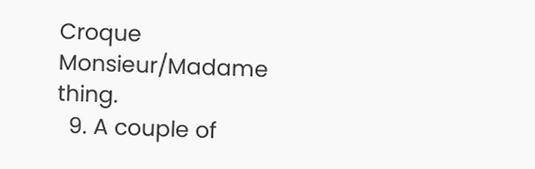Croque Monsieur/Madame thing.
  9. A couple of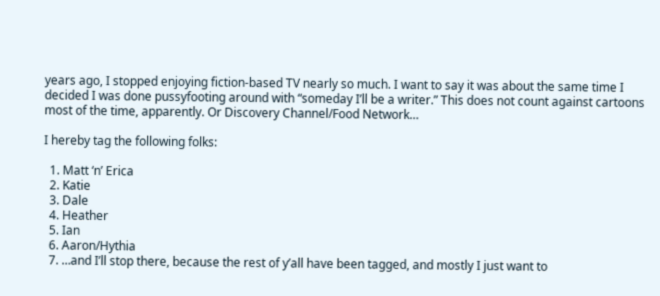years ago, I stopped enjoying fiction-based TV nearly so much. I want to say it was about the same time I decided I was done pussyfooting around with “someday I’ll be a writer.” This does not count against cartoons most of the time, apparently. Or Discovery Channel/Food Network…

I hereby tag the following folks:

  1. Matt ‘n’ Erica
  2. Katie
  3. Dale
  4. Heather
  5. Ian
  6. Aaron/Hythia
  7. …and I’ll stop there, because the rest of y’all have been tagged, and mostly I just want to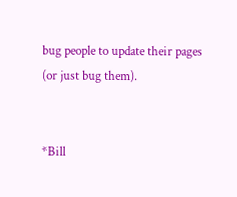bug people to update their pages (or just bug them).


*Bill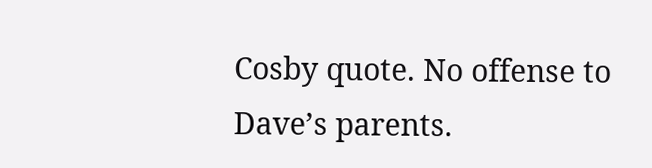Cosby quote. No offense to Dave’s parents.